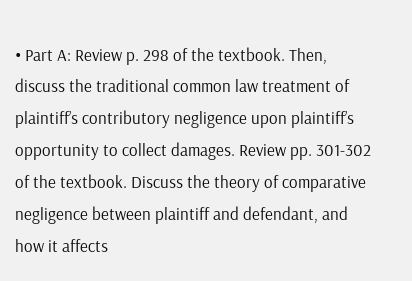• Part A: Review p. 298 of the textbook. Then, discuss the traditional common law treatment of plaintiff’s contributory negligence upon plaintiff’s opportunity to collect damages. Review pp. 301-302 of the textbook. Discuss the theory of comparative negligence between plaintiff and defendant, and how it affects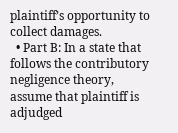plaintiff’s opportunity to collect damages.
  • Part B: In a state that follows the contributory negligence theory, assume that plaintiff is adjudged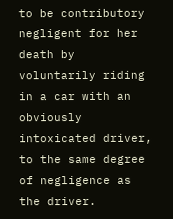to be contributory negligent for her death by voluntarily riding in a car with an obviously intoxicated driver, to the same degree of negligence as the driver.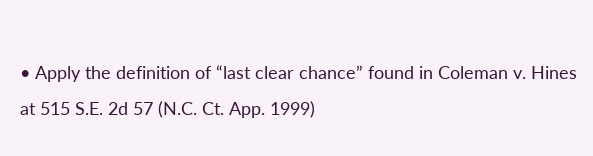• Apply the definition of “last clear chance” found in Coleman v. Hines at 515 S.E. 2d 57 (N.C. Ct. App. 1999)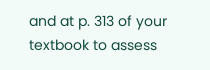and at p. 313 of your textbook to assess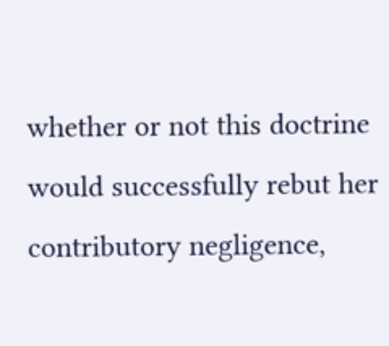whether or not this doctrine would successfully rebut her contributory negligence,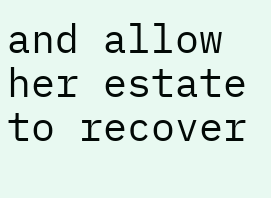and allow her estate to recover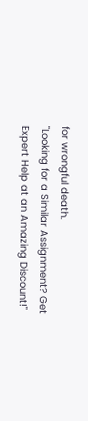for wrongful death.
"Looking for a Similar Assignment? Get Expert Help at an Amazing Discount!"